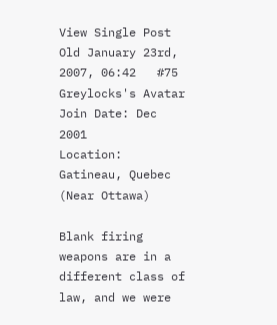View Single Post
Old January 23rd, 2007, 06:42   #75
Greylocks's Avatar
Join Date: Dec 2001
Location: Gatineau, Quebec (Near Ottawa)

Blank firing weapons are in a different class of law, and we were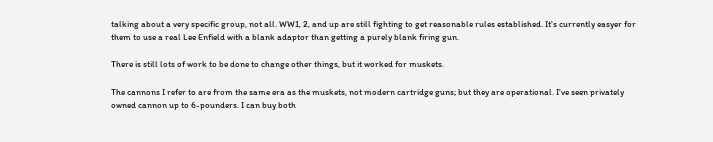talking about a very specific group, not all. WW1, 2, and up are still fighting to get reasonable rules established. It's currently easyer for them to use a real Lee Enfield with a blank adaptor than getting a purely blank firing gun.

There is still lots of work to be done to change other things, but it worked for muskets.

The cannons I refer to are from the same era as the muskets, not modern cartridge guns; but they are operational. I've seen privately owned cannon up to 6-pounders. I can buy both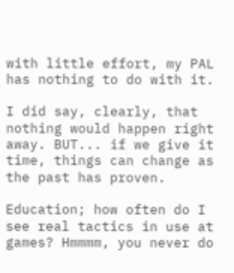with little effort, my PAL has nothing to do with it.

I did say, clearly, that nothing would happen right away. BUT... if we give it time, things can change as the past has proven.

Education; how often do I see real tactics in use at games? Hmmmm, you never do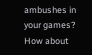ambushes in your games? How about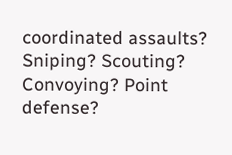coordinated assaults? Sniping? Scouting? Convoying? Point defense?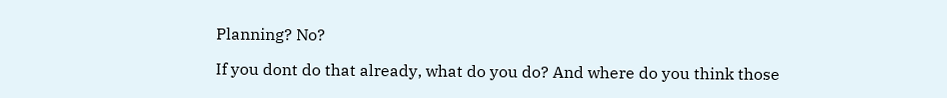Planning? No?

If you dont do that already, what do you do? And where do you think those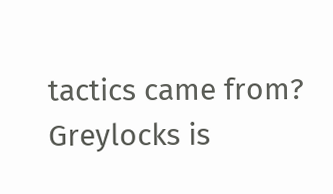tactics came from?
Greylocks is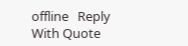offline   Reply With Quote